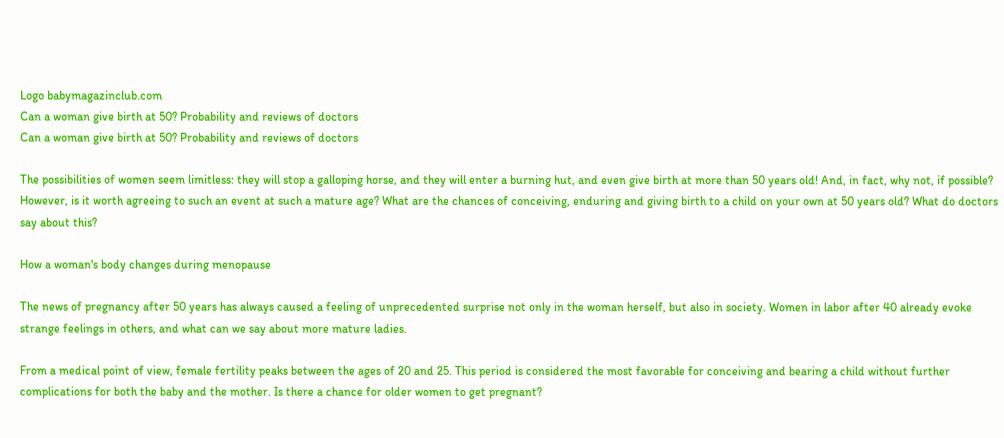Logo babymagazinclub.com
Can a woman give birth at 50? Probability and reviews of doctors
Can a woman give birth at 50? Probability and reviews of doctors

The possibilities of women seem limitless: they will stop a galloping horse, and they will enter a burning hut, and even give birth at more than 50 years old! And, in fact, why not, if possible? However, is it worth agreeing to such an event at such a mature age? What are the chances of conceiving, enduring and giving birth to a child on your own at 50 years old? What do doctors say about this?

How a woman's body changes during menopause

The news of pregnancy after 50 years has always caused a feeling of unprecedented surprise not only in the woman herself, but also in society. Women in labor after 40 already evoke strange feelings in others, and what can we say about more mature ladies.

From a medical point of view, female fertility peaks between the ages of 20 and 25. This period is considered the most favorable for conceiving and bearing a child without further complications for both the baby and the mother. Is there a chance for older women to get pregnant?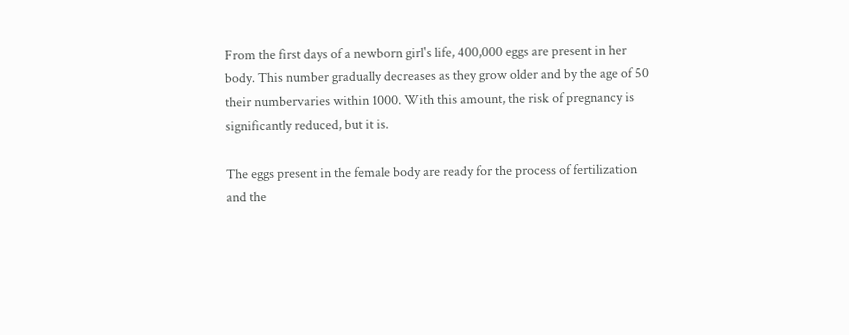From the first days of a newborn girl's life, 400,000 eggs are present in her body. This number gradually decreases as they grow older and by the age of 50 their numbervaries within 1000. With this amount, the risk of pregnancy is significantly reduced, but it is.

The eggs present in the female body are ready for the process of fertilization and the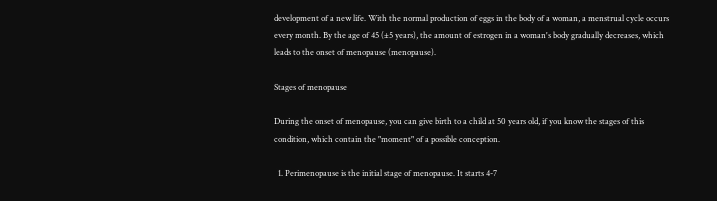development of a new life. With the normal production of eggs in the body of a woman, a menstrual cycle occurs every month. By the age of 45 (±5 years), the amount of estrogen in a woman's body gradually decreases, which leads to the onset of menopause (menopause).

Stages of menopause

During the onset of menopause, you can give birth to a child at 50 years old, if you know the stages of this condition, which contain the "moment" of a possible conception.

  1. Perimenopause is the initial stage of menopause. It starts 4-7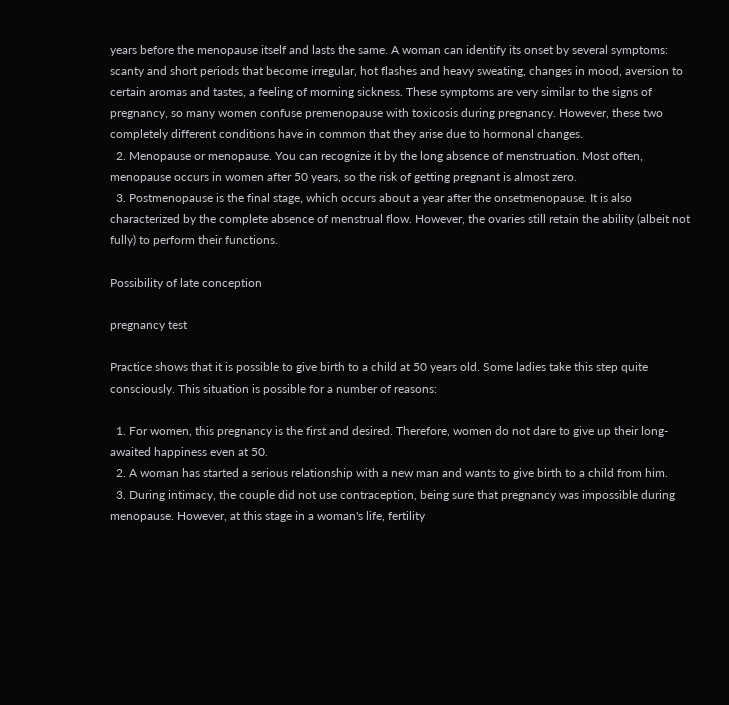years before the menopause itself and lasts the same. A woman can identify its onset by several symptoms: scanty and short periods that become irregular, hot flashes and heavy sweating, changes in mood, aversion to certain aromas and tastes, a feeling of morning sickness. These symptoms are very similar to the signs of pregnancy, so many women confuse premenopause with toxicosis during pregnancy. However, these two completely different conditions have in common that they arise due to hormonal changes.
  2. Menopause or menopause. You can recognize it by the long absence of menstruation. Most often, menopause occurs in women after 50 years, so the risk of getting pregnant is almost zero.
  3. Postmenopause is the final stage, which occurs about a year after the onsetmenopause. It is also characterized by the complete absence of menstrual flow. However, the ovaries still retain the ability (albeit not fully) to perform their functions.

Possibility of late conception

pregnancy test

Practice shows that it is possible to give birth to a child at 50 years old. Some ladies take this step quite consciously. This situation is possible for a number of reasons:

  1. For women, this pregnancy is the first and desired. Therefore, women do not dare to give up their long-awaited happiness even at 50.
  2. A woman has started a serious relationship with a new man and wants to give birth to a child from him.
  3. During intimacy, the couple did not use contraception, being sure that pregnancy was impossible during menopause. However, at this stage in a woman's life, fertility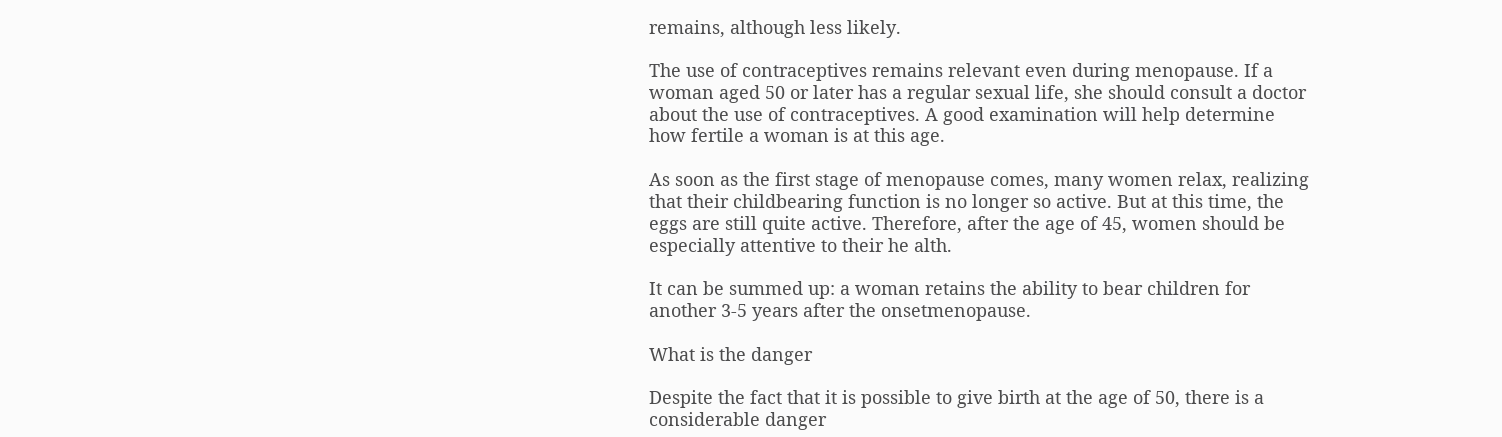remains, although less likely.

The use of contraceptives remains relevant even during menopause. If a woman aged 50 or later has a regular sexual life, she should consult a doctor about the use of contraceptives. A good examination will help determine how fertile a woman is at this age.

As soon as the first stage of menopause comes, many women relax, realizing that their childbearing function is no longer so active. But at this time, the eggs are still quite active. Therefore, after the age of 45, women should be especially attentive to their he alth.

It can be summed up: a woman retains the ability to bear children for another 3-5 years after the onsetmenopause.

What is the danger

Despite the fact that it is possible to give birth at the age of 50, there is a considerable danger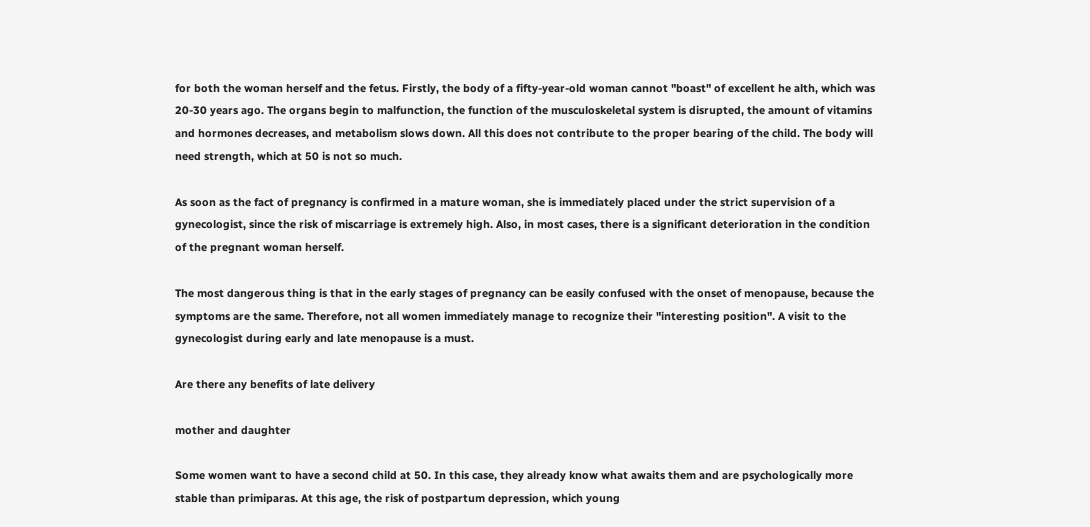for both the woman herself and the fetus. Firstly, the body of a fifty-year-old woman cannot "boast" of excellent he alth, which was 20-30 years ago. The organs begin to malfunction, the function of the musculoskeletal system is disrupted, the amount of vitamins and hormones decreases, and metabolism slows down. All this does not contribute to the proper bearing of the child. The body will need strength, which at 50 is not so much.

As soon as the fact of pregnancy is confirmed in a mature woman, she is immediately placed under the strict supervision of a gynecologist, since the risk of miscarriage is extremely high. Also, in most cases, there is a significant deterioration in the condition of the pregnant woman herself.

The most dangerous thing is that in the early stages of pregnancy can be easily confused with the onset of menopause, because the symptoms are the same. Therefore, not all women immediately manage to recognize their "interesting position". A visit to the gynecologist during early and late menopause is a must.

Are there any benefits of late delivery

mother and daughter

Some women want to have a second child at 50. In this case, they already know what awaits them and are psychologically more stable than primiparas. At this age, the risk of postpartum depression, which young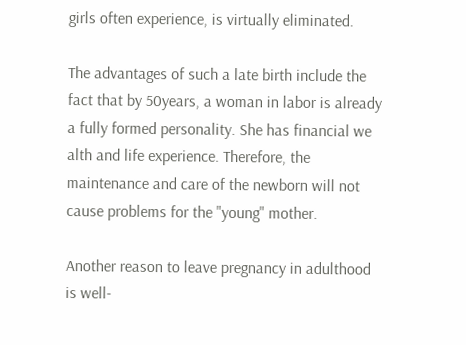girls often experience, is virtually eliminated.

The advantages of such a late birth include the fact that by 50years, a woman in labor is already a fully formed personality. She has financial we alth and life experience. Therefore, the maintenance and care of the newborn will not cause problems for the "young" mother.

Another reason to leave pregnancy in adulthood is well-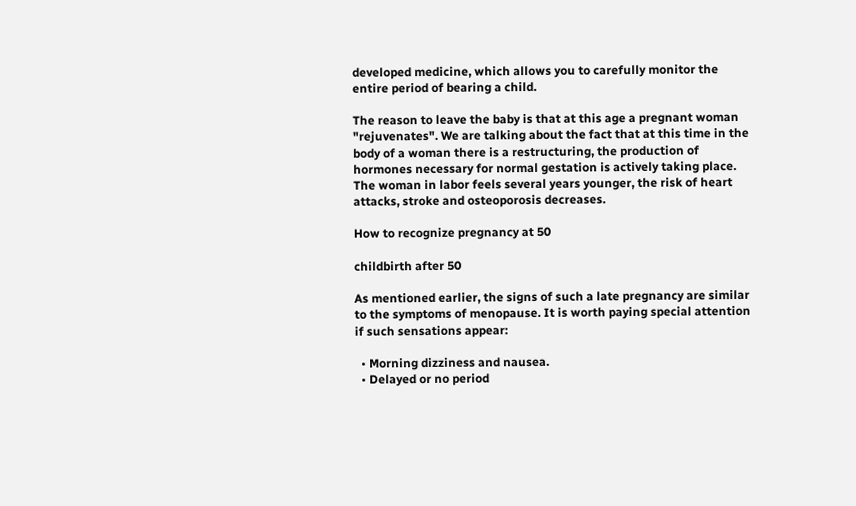developed medicine, which allows you to carefully monitor the entire period of bearing a child.

The reason to leave the baby is that at this age a pregnant woman "rejuvenates". We are talking about the fact that at this time in the body of a woman there is a restructuring, the production of hormones necessary for normal gestation is actively taking place. The woman in labor feels several years younger, the risk of heart attacks, stroke and osteoporosis decreases.

How to recognize pregnancy at 50

childbirth after 50

As mentioned earlier, the signs of such a late pregnancy are similar to the symptoms of menopause. It is worth paying special attention if such sensations appear:

  • Morning dizziness and nausea.
  • Delayed or no period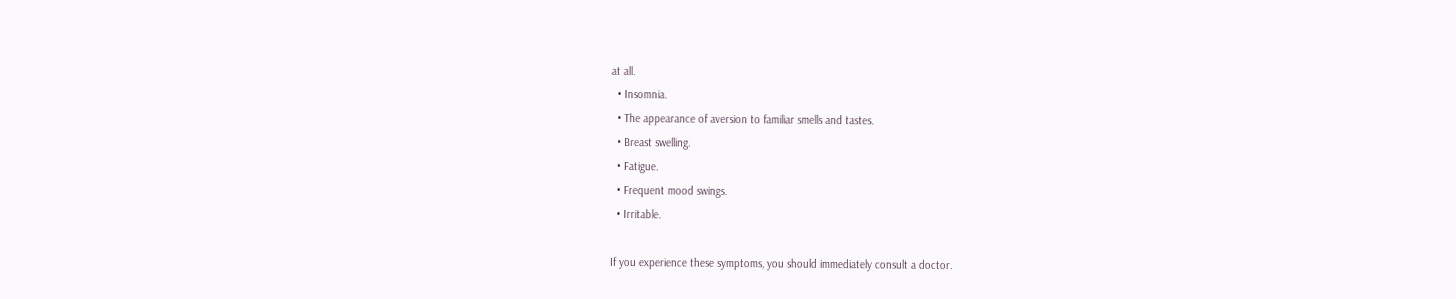at all.
  • Insomnia.
  • The appearance of aversion to familiar smells and tastes.
  • Breast swelling.
  • Fatigue.
  • Frequent mood swings.
  • Irritable.

If you experience these symptoms, you should immediately consult a doctor.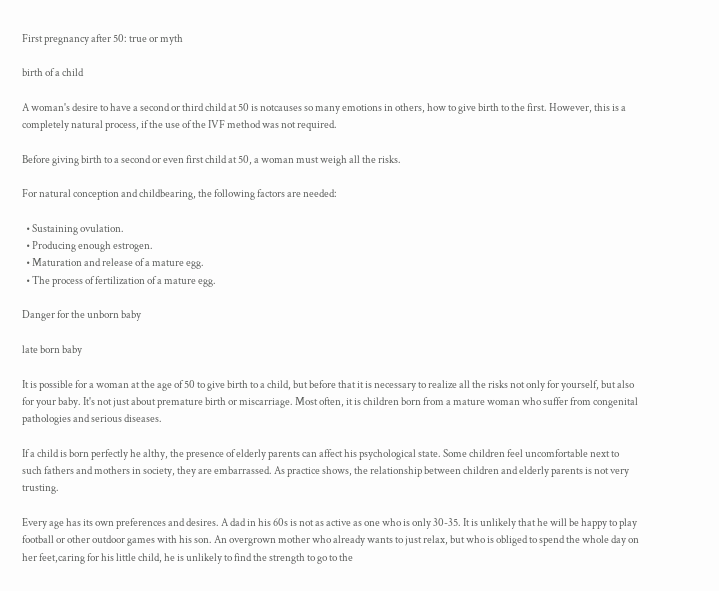First pregnancy after 50: true or myth

birth of a child

A woman's desire to have a second or third child at 50 is notcauses so many emotions in others, how to give birth to the first. However, this is a completely natural process, if the use of the IVF method was not required.

Before giving birth to a second or even first child at 50, a woman must weigh all the risks.

For natural conception and childbearing, the following factors are needed:

  • Sustaining ovulation.
  • Producing enough estrogen.
  • Maturation and release of a mature egg.
  • The process of fertilization of a mature egg.

Danger for the unborn baby

late born baby

It is possible for a woman at the age of 50 to give birth to a child, but before that it is necessary to realize all the risks not only for yourself, but also for your baby. It's not just about premature birth or miscarriage. Most often, it is children born from a mature woman who suffer from congenital pathologies and serious diseases.

If a child is born perfectly he althy, the presence of elderly parents can affect his psychological state. Some children feel uncomfortable next to such fathers and mothers in society, they are embarrassed. As practice shows, the relationship between children and elderly parents is not very trusting.

Every age has its own preferences and desires. A dad in his 60s is not as active as one who is only 30-35. It is unlikely that he will be happy to play football or other outdoor games with his son. An overgrown mother who already wants to just relax, but who is obliged to spend the whole day on her feet,caring for his little child, he is unlikely to find the strength to go to the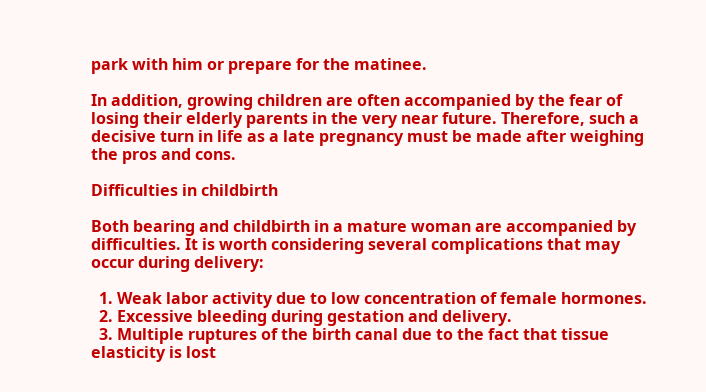park with him or prepare for the matinee.

In addition, growing children are often accompanied by the fear of losing their elderly parents in the very near future. Therefore, such a decisive turn in life as a late pregnancy must be made after weighing the pros and cons.

Difficulties in childbirth

Both bearing and childbirth in a mature woman are accompanied by difficulties. It is worth considering several complications that may occur during delivery:

  1. Weak labor activity due to low concentration of female hormones.
  2. Excessive bleeding during gestation and delivery.
  3. Multiple ruptures of the birth canal due to the fact that tissue elasticity is lost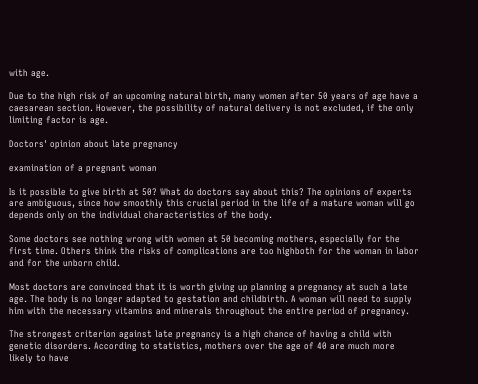with age.

Due to the high risk of an upcoming natural birth, many women after 50 years of age have a caesarean section. However, the possibility of natural delivery is not excluded, if the only limiting factor is age.

Doctors' opinion about late pregnancy

examination of a pregnant woman

Is it possible to give birth at 50? What do doctors say about this? The opinions of experts are ambiguous, since how smoothly this crucial period in the life of a mature woman will go depends only on the individual characteristics of the body.

Some doctors see nothing wrong with women at 50 becoming mothers, especially for the first time. Others think the risks of complications are too highboth for the woman in labor and for the unborn child.

Most doctors are convinced that it is worth giving up planning a pregnancy at such a late age. The body is no longer adapted to gestation and childbirth. A woman will need to supply him with the necessary vitamins and minerals throughout the entire period of pregnancy.

The strongest criterion against late pregnancy is a high chance of having a child with genetic disorders. According to statistics, mothers over the age of 40 are much more likely to have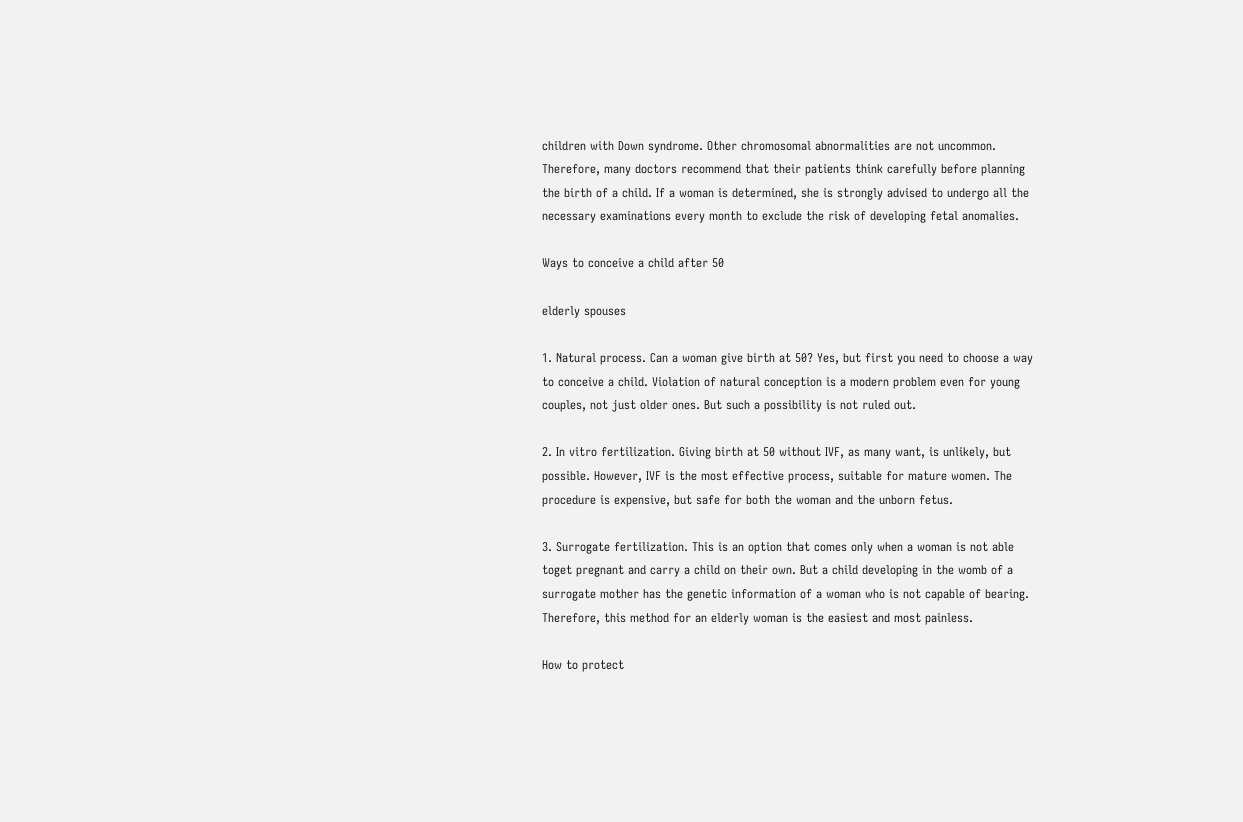children with Down syndrome. Other chromosomal abnormalities are not uncommon. Therefore, many doctors recommend that their patients think carefully before planning the birth of a child. If a woman is determined, she is strongly advised to undergo all the necessary examinations every month to exclude the risk of developing fetal anomalies.

Ways to conceive a child after 50

elderly spouses

1. Natural process. Can a woman give birth at 50? Yes, but first you need to choose a way to conceive a child. Violation of natural conception is a modern problem even for young couples, not just older ones. But such a possibility is not ruled out.

2. In vitro fertilization. Giving birth at 50 without IVF, as many want, is unlikely, but possible. However, IVF is the most effective process, suitable for mature women. The procedure is expensive, but safe for both the woman and the unborn fetus.

3. Surrogate fertilization. This is an option that comes only when a woman is not able toget pregnant and carry a child on their own. But a child developing in the womb of a surrogate mother has the genetic information of a woman who is not capable of bearing. Therefore, this method for an elderly woman is the easiest and most painless.

How to protect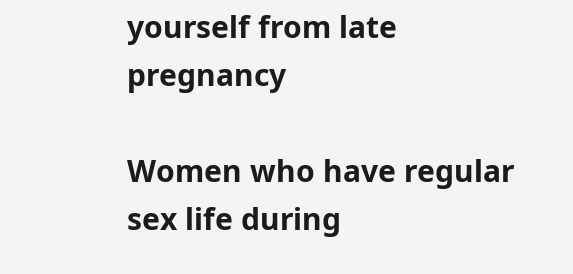yourself from late pregnancy

Women who have regular sex life during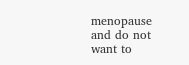menopause and do not want to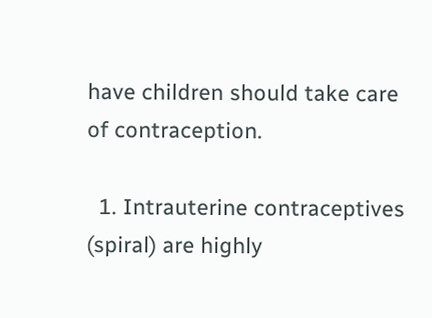have children should take care of contraception.

  1. Intrauterine contraceptives (spiral) are highly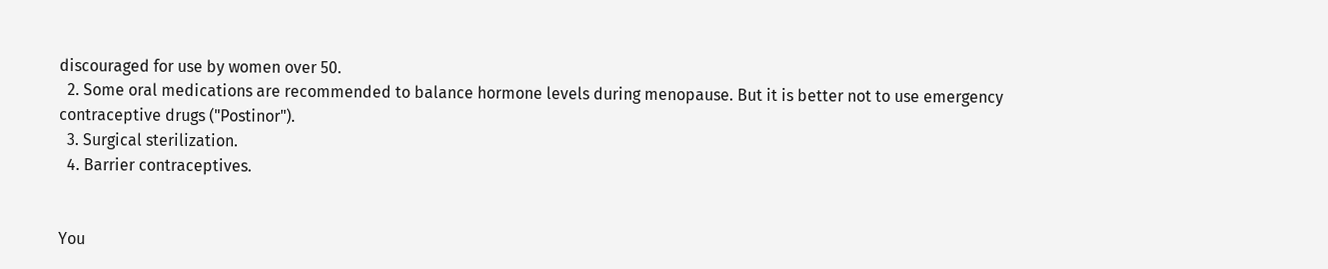discouraged for use by women over 50.
  2. Some oral medications are recommended to balance hormone levels during menopause. But it is better not to use emergency contraceptive drugs ("Postinor").
  3. Surgical sterilization.
  4. Barrier contraceptives.


You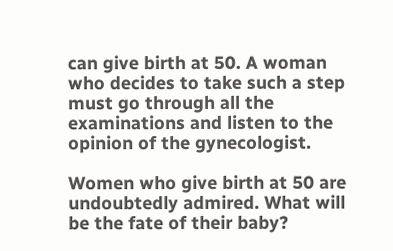can give birth at 50. A woman who decides to take such a step must go through all the examinations and listen to the opinion of the gynecologist.

Women who give birth at 50 are undoubtedly admired. What will be the fate of their baby?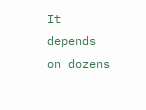It depends on dozens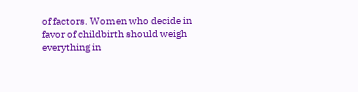of factors. Women who decide in favor of childbirth should weigh everything in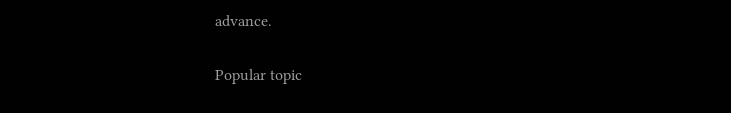advance.

Popular topic